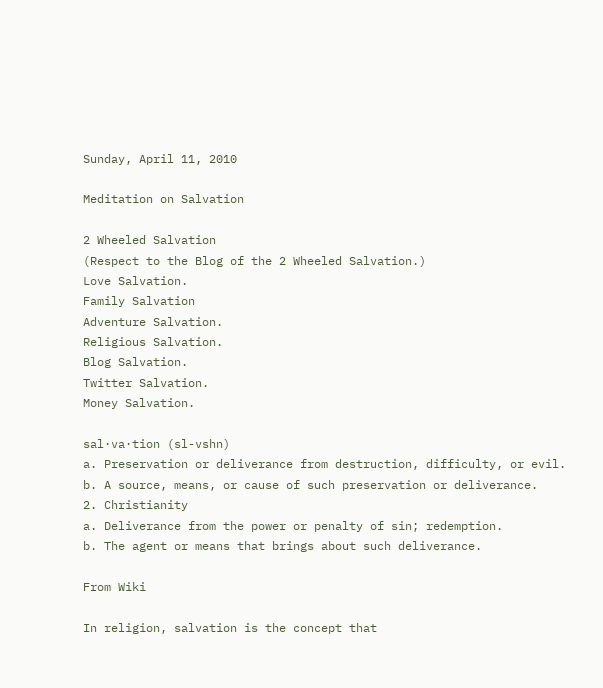Sunday, April 11, 2010

Meditation on Salvation

2 Wheeled Salvation
(Respect to the Blog of the 2 Wheeled Salvation.)
Love Salvation.
Family Salvation
Adventure Salvation.
Religious Salvation.
Blog Salvation.
Twitter Salvation.
Money Salvation.

sal·va·tion (sl-vshn)
a. Preservation or deliverance from destruction, difficulty, or evil.
b. A source, means, or cause of such preservation or deliverance.
2. Christianity
a. Deliverance from the power or penalty of sin; redemption.
b. The agent or means that brings about such deliverance.

From Wiki

In religion, salvation is the concept that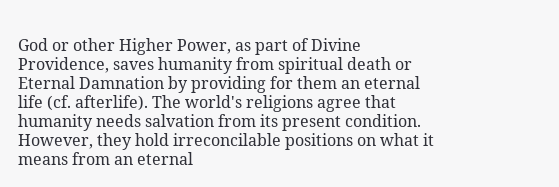God or other Higher Power, as part of Divine Providence, saves humanity from spiritual death or Eternal Damnation by providing for them an eternal life (cf. afterlife). The world's religions agree that humanity needs salvation from its present condition. However, they hold irreconcilable positions on what it means from an eternal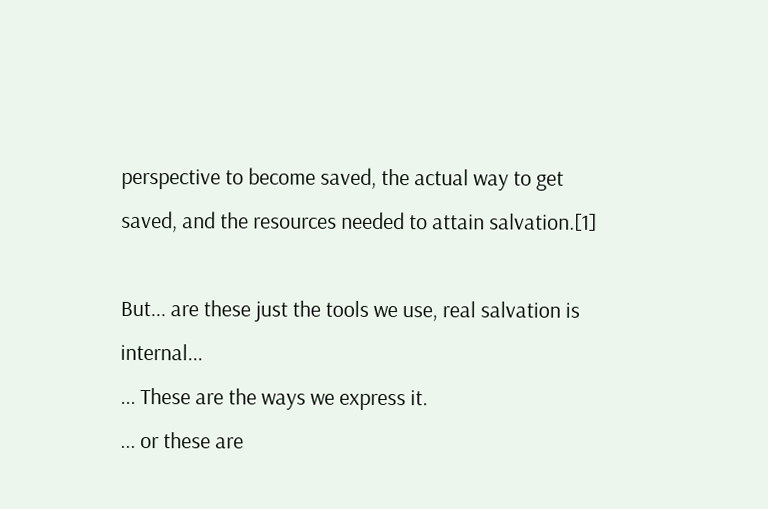perspective to become saved, the actual way to get saved, and the resources needed to attain salvation.[1]

But... are these just the tools we use, real salvation is internal...
... These are the ways we express it.
... or these are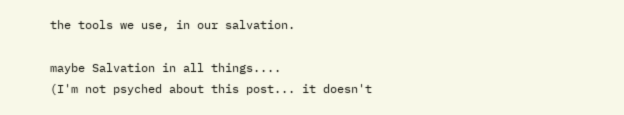the tools we use, in our salvation.

maybe Salvation in all things....
(I'm not psyched about this post... it doesn't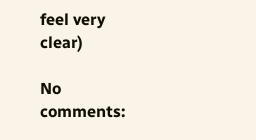feel very clear)

No comments: